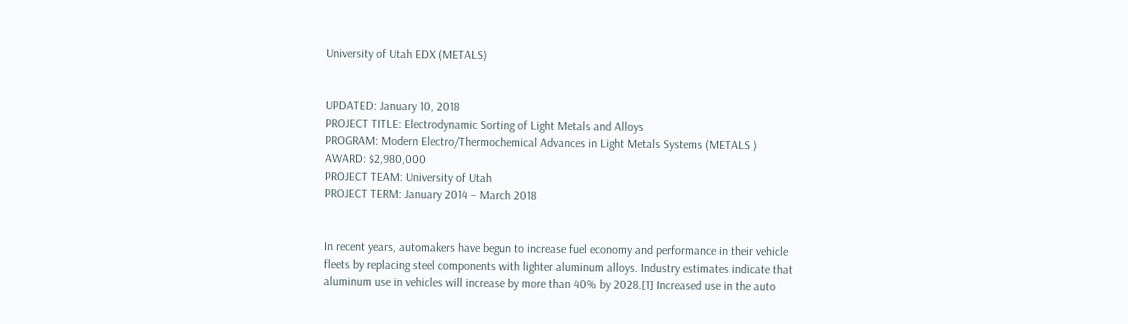University of Utah EDX (METALS)


UPDATED: January 10, 2018
PROJECT TITLE: Electrodynamic Sorting of Light Metals and Alloys
PROGRAM: Modern Electro/Thermochemical Advances in Light Metals Systems (METALS )
AWARD: $2,980,000
PROJECT TEAM: University of Utah
PROJECT TERM: January 2014 – March 2018


In recent years, automakers have begun to increase fuel economy and performance in their vehicle fleets by replacing steel components with lighter aluminum alloys. Industry estimates indicate that aluminum use in vehicles will increase by more than 40% by 2028.[1] Increased use in the auto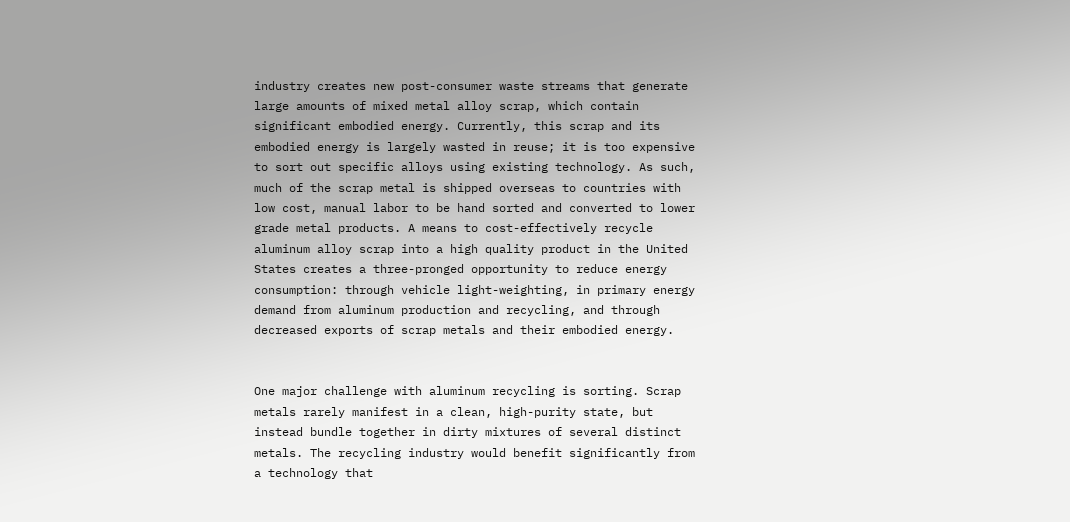industry creates new post-consumer waste streams that generate large amounts of mixed metal alloy scrap, which contain significant embodied energy. Currently, this scrap and its embodied energy is largely wasted in reuse; it is too expensive to sort out specific alloys using existing technology. As such, much of the scrap metal is shipped overseas to countries with low cost, manual labor to be hand sorted and converted to lower grade metal products. A means to cost-effectively recycle aluminum alloy scrap into a high quality product in the United States creates a three-pronged opportunity to reduce energy consumption: through vehicle light-weighting, in primary energy demand from aluminum production and recycling, and through decreased exports of scrap metals and their embodied energy.


One major challenge with aluminum recycling is sorting. Scrap metals rarely manifest in a clean, high-purity state, but instead bundle together in dirty mixtures of several distinct metals. The recycling industry would benefit significantly from a technology that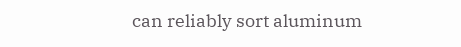can reliably sort aluminum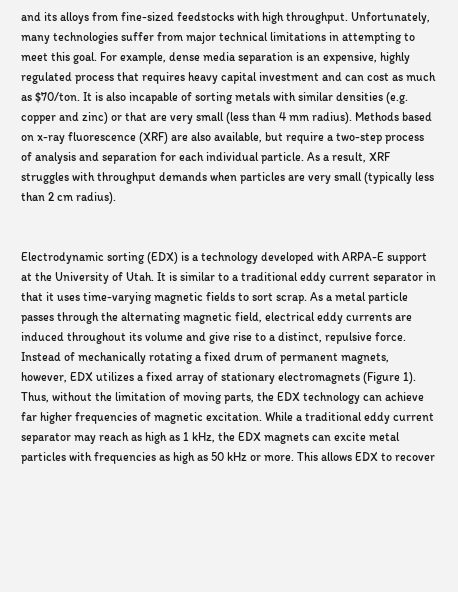and its alloys from fine-sized feedstocks with high throughput. Unfortunately, many technologies suffer from major technical limitations in attempting to meet this goal. For example, dense media separation is an expensive, highly regulated process that requires heavy capital investment and can cost as much as $70/ton. It is also incapable of sorting metals with similar densities (e.g. copper and zinc) or that are very small (less than 4 mm radius). Methods based on x-ray fluorescence (XRF) are also available, but require a two-step process of analysis and separation for each individual particle. As a result, XRF struggles with throughput demands when particles are very small (typically less than 2 cm radius).


Electrodynamic sorting (EDX) is a technology developed with ARPA-E support at the University of Utah. It is similar to a traditional eddy current separator in that it uses time-varying magnetic fields to sort scrap. As a metal particle passes through the alternating magnetic field, electrical eddy currents are induced throughout its volume and give rise to a distinct, repulsive force. Instead of mechanically rotating a fixed drum of permanent magnets, however, EDX utilizes a fixed array of stationary electromagnets (Figure 1). Thus, without the limitation of moving parts, the EDX technology can achieve far higher frequencies of magnetic excitation. While a traditional eddy current separator may reach as high as 1 kHz, the EDX magnets can excite metal particles with frequencies as high as 50 kHz or more. This allows EDX to recover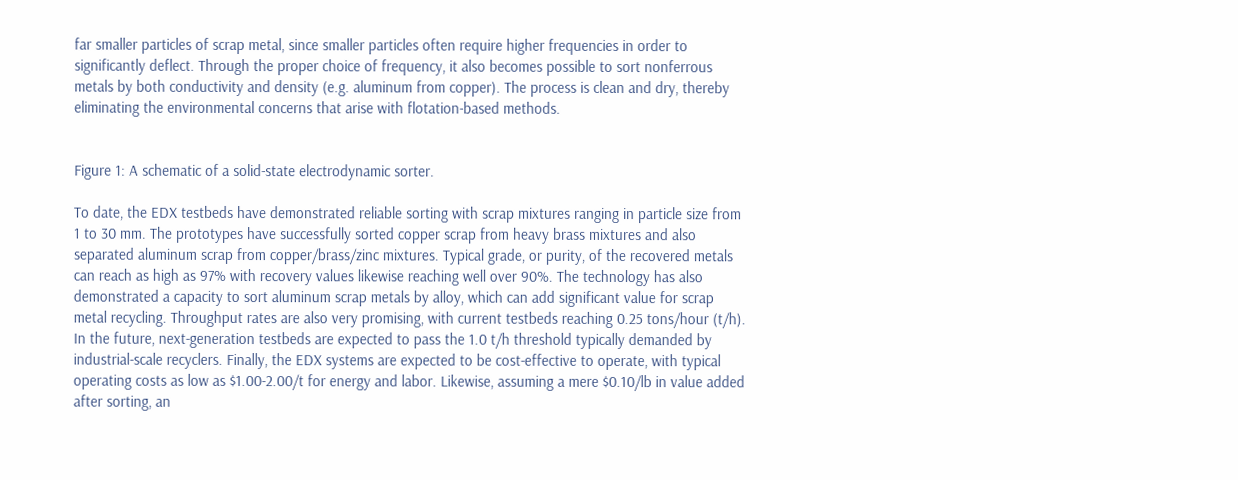far smaller particles of scrap metal, since smaller particles often require higher frequencies in order to significantly deflect. Through the proper choice of frequency, it also becomes possible to sort nonferrous metals by both conductivity and density (e.g. aluminum from copper). The process is clean and dry, thereby eliminating the environmental concerns that arise with flotation-based methods.


Figure 1: A schematic of a solid-state electrodynamic sorter.

To date, the EDX testbeds have demonstrated reliable sorting with scrap mixtures ranging in particle size from 1 to 30 mm. The prototypes have successfully sorted copper scrap from heavy brass mixtures and also separated aluminum scrap from copper/brass/zinc mixtures. Typical grade, or purity, of the recovered metals can reach as high as 97% with recovery values likewise reaching well over 90%. The technology has also demonstrated a capacity to sort aluminum scrap metals by alloy, which can add significant value for scrap metal recycling. Throughput rates are also very promising, with current testbeds reaching 0.25 tons/hour (t/h). In the future, next-generation testbeds are expected to pass the 1.0 t/h threshold typically demanded by industrial-scale recyclers. Finally, the EDX systems are expected to be cost-effective to operate, with typical operating costs as low as $1.00-2.00/t for energy and labor. Likewise, assuming a mere $0.10/lb in value added after sorting, an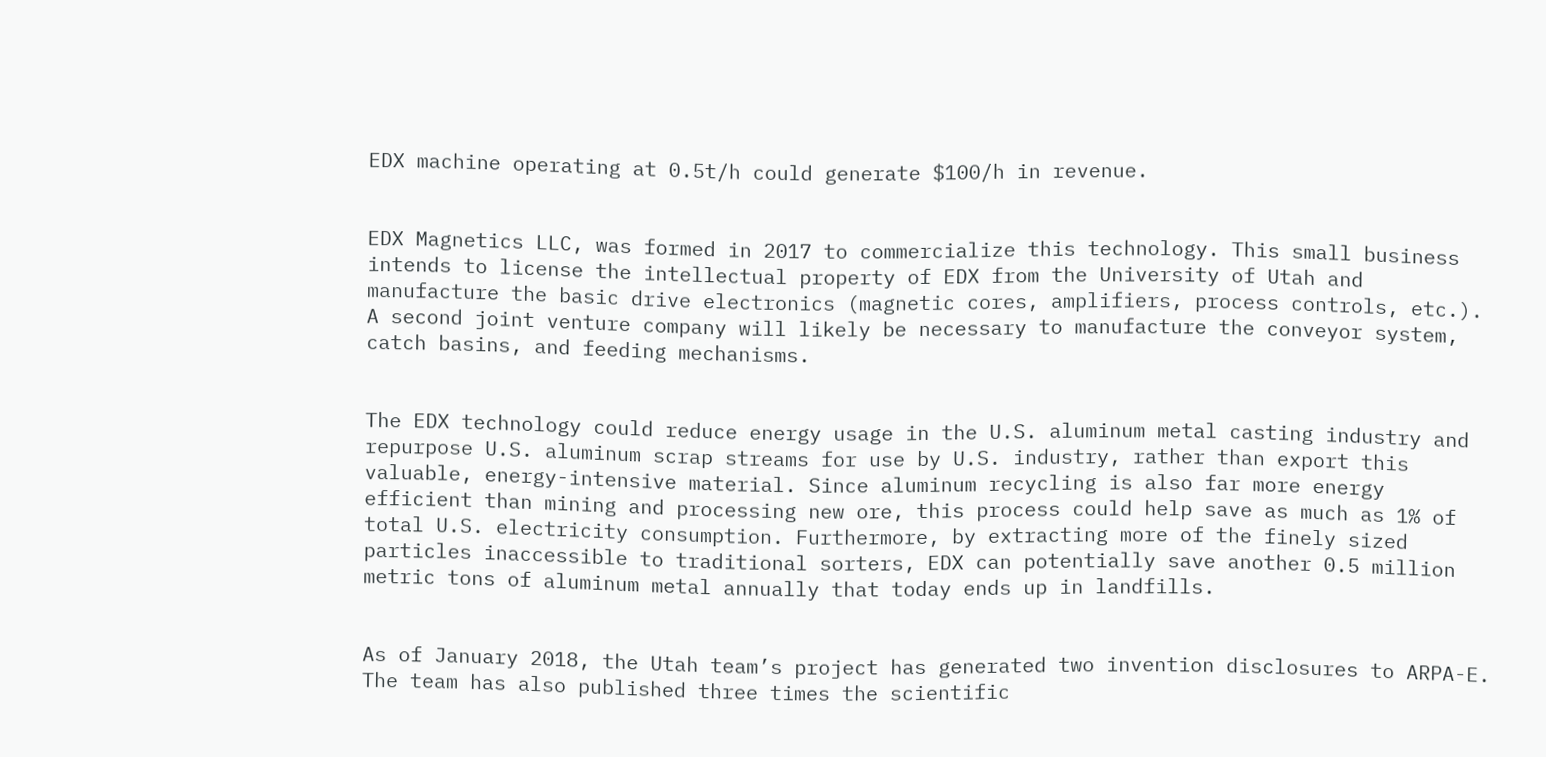EDX machine operating at 0.5t/h could generate $100/h in revenue.


EDX Magnetics LLC, was formed in 2017 to commercialize this technology. This small business intends to license the intellectual property of EDX from the University of Utah and manufacture the basic drive electronics (magnetic cores, amplifiers, process controls, etc.). A second joint venture company will likely be necessary to manufacture the conveyor system, catch basins, and feeding mechanisms.


The EDX technology could reduce energy usage in the U.S. aluminum metal casting industry and repurpose U.S. aluminum scrap streams for use by U.S. industry, rather than export this valuable, energy-intensive material. Since aluminum recycling is also far more energy efficient than mining and processing new ore, this process could help save as much as 1% of total U.S. electricity consumption. Furthermore, by extracting more of the finely sized particles inaccessible to traditional sorters, EDX can potentially save another 0.5 million metric tons of aluminum metal annually that today ends up in landfills.


As of January 2018, the Utah team’s project has generated two invention disclosures to ARPA-E. The team has also published three times the scientific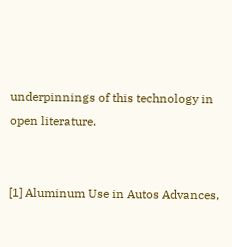underpinnings of this technology in open literature.


[1] Aluminum Use in Autos Advances,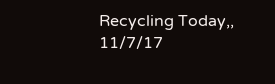Recycling Today,, 11/7/17